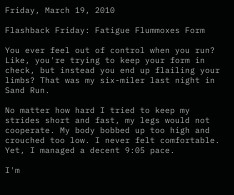Friday, March 19, 2010

Flashback Friday: Fatigue Flummoxes Form

You ever feel out of control when you run? Like, you're trying to keep your form in check, but instead you end up flailing your limbs? That was my six-miler last night in Sand Run.

No matter how hard I tried to keep my strides short and fast, my legs would not cooperate. My body bobbed up too high and crouched too low. I never felt comfortable. Yet, I managed a decent 9:05 pace.

I'm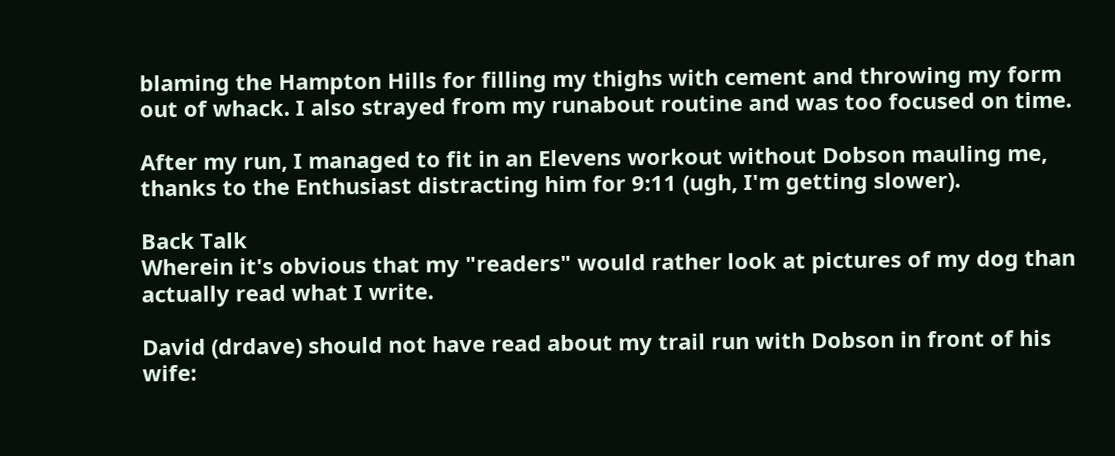blaming the Hampton Hills for filling my thighs with cement and throwing my form out of whack. I also strayed from my runabout routine and was too focused on time.

After my run, I managed to fit in an Elevens workout without Dobson mauling me, thanks to the Enthusiast distracting him for 9:11 (ugh, I'm getting slower).

Back Talk
Wherein it's obvious that my "readers" would rather look at pictures of my dog than actually read what I write.

David (drdave) should not have read about my trail run with Dobson in front of his wife: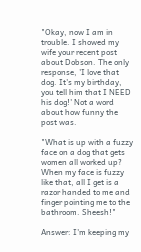"Okay, now I am in trouble. I showed my wife your recent post about Dobson. The only response, 'I love that dog. It's my birthday, you tell him that I NEED his dog!' Not a word about how funny the post was.

"What is up with a fuzzy face on a dog that gets women all worked up? When my face is fuzzy like that, all I get is a razor handed to me and finger pointing me to the bathroom. Sheesh!"

Answer: I'm keeping my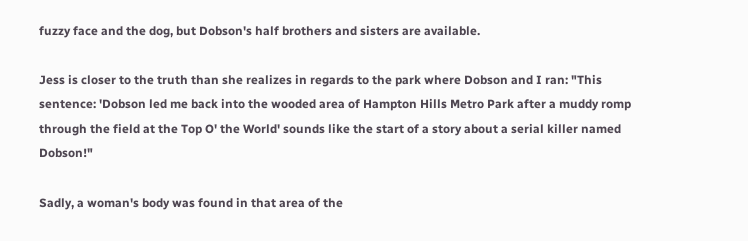fuzzy face and the dog, but Dobson's half brothers and sisters are available.

Jess is closer to the truth than she realizes in regards to the park where Dobson and I ran: "This sentence: 'Dobson led me back into the wooded area of Hampton Hills Metro Park after a muddy romp through the field at the Top O' the World' sounds like the start of a story about a serial killer named Dobson!"

Sadly, a woman's body was found in that area of the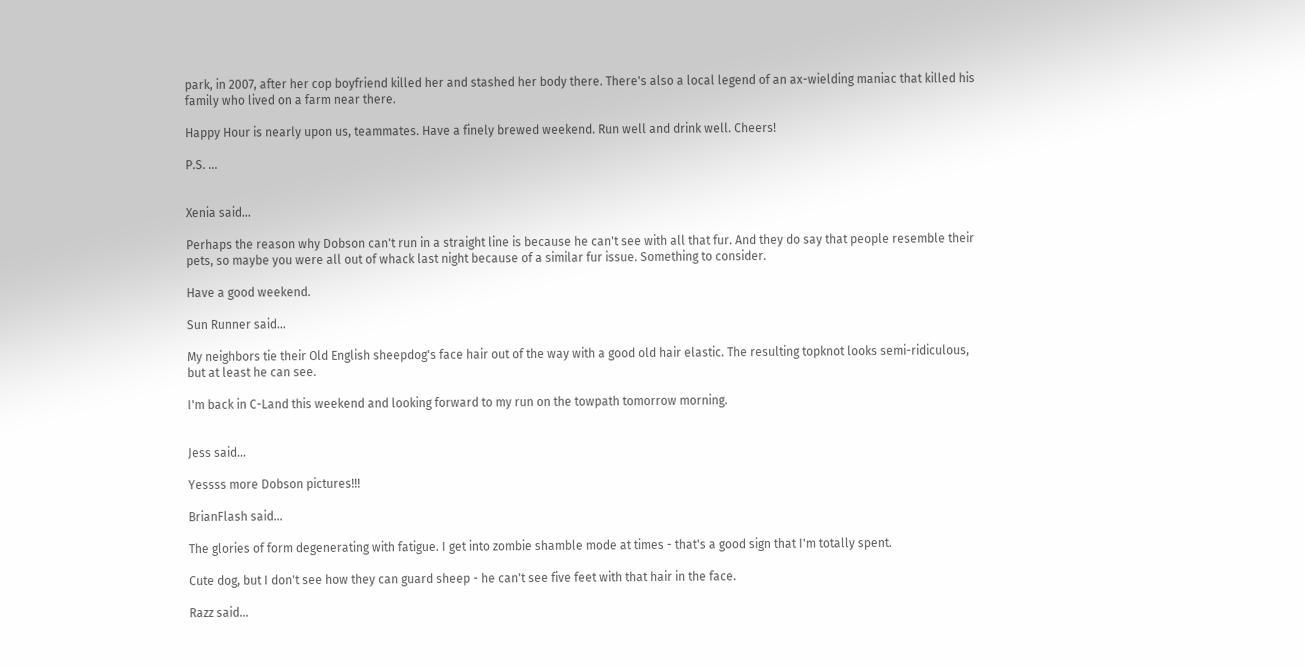park, in 2007, after her cop boyfriend killed her and stashed her body there. There's also a local legend of an ax-wielding maniac that killed his family who lived on a farm near there.

Happy Hour is nearly upon us, teammates. Have a finely brewed weekend. Run well and drink well. Cheers!

P.S. ...


Xenia said...

Perhaps the reason why Dobson can't run in a straight line is because he can't see with all that fur. And they do say that people resemble their pets, so maybe you were all out of whack last night because of a similar fur issue. Something to consider.

Have a good weekend.

Sun Runner said...

My neighbors tie their Old English sheepdog's face hair out of the way with a good old hair elastic. The resulting topknot looks semi-ridiculous, but at least he can see.

I'm back in C-Land this weekend and looking forward to my run on the towpath tomorrow morning.


Jess said...

Yessss more Dobson pictures!!!

BrianFlash said...

The glories of form degenerating with fatigue. I get into zombie shamble mode at times - that's a good sign that I'm totally spent.

Cute dog, but I don't see how they can guard sheep - he can't see five feet with that hair in the face.

Razz said...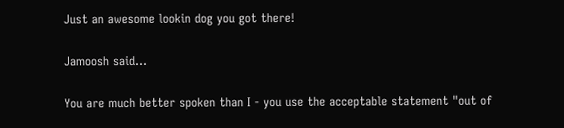Just an awesome lookin dog you got there!

Jamoosh said...

You are much better spoken than I - you use the acceptable statement "out of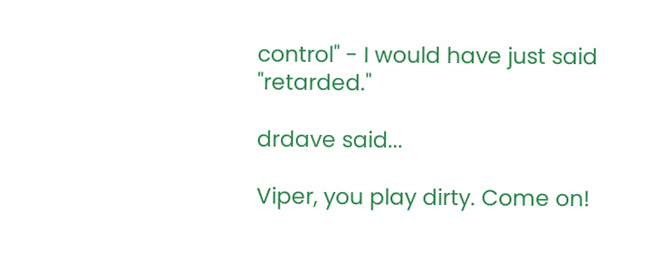control" - I would have just said "retarded."

drdave said...

Viper, you play dirty. Come on!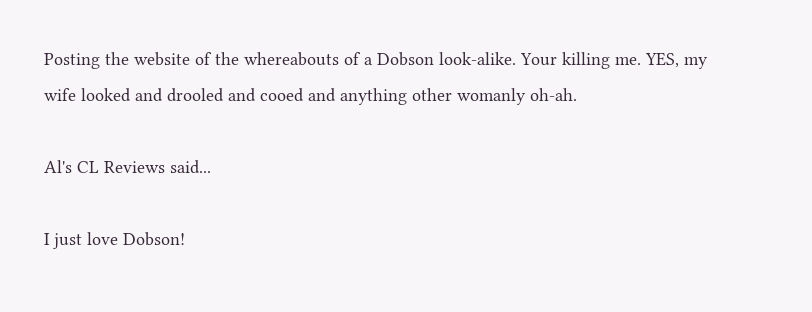Posting the website of the whereabouts of a Dobson look-alike. Your killing me. YES, my wife looked and drooled and cooed and anything other womanly oh-ah.

Al's CL Reviews said...

I just love Dobson!